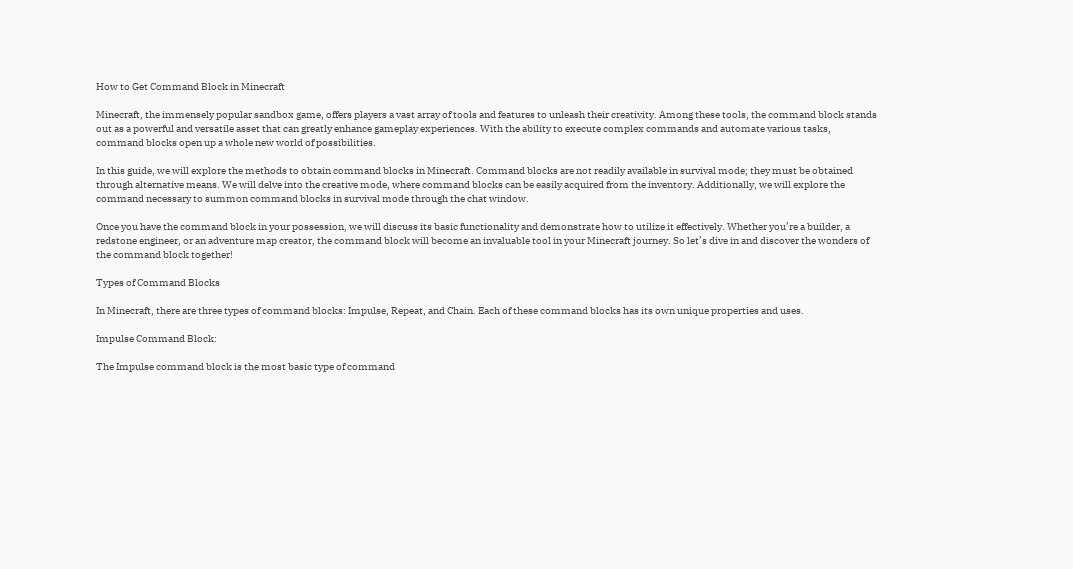How to Get Command Block in Minecraft

Minecraft, the immensely popular sandbox game, offers players a vast array of tools and features to unleash their creativity. Among these tools, the command block stands out as a powerful and versatile asset that can greatly enhance gameplay experiences. With the ability to execute complex commands and automate various tasks, command blocks open up a whole new world of possibilities.

In this guide, we will explore the methods to obtain command blocks in Minecraft. Command blocks are not readily available in survival mode; they must be obtained through alternative means. We will delve into the creative mode, where command blocks can be easily acquired from the inventory. Additionally, we will explore the command necessary to summon command blocks in survival mode through the chat window.

Once you have the command block in your possession, we will discuss its basic functionality and demonstrate how to utilize it effectively. Whether you’re a builder, a redstone engineer, or an adventure map creator, the command block will become an invaluable tool in your Minecraft journey. So let’s dive in and discover the wonders of the command block together!

Types of Command Blocks

In Minecraft, there are three types of command blocks: Impulse, Repeat, and Chain. Each of these command blocks has its own unique properties and uses.

Impulse Command Block:

The Impulse command block is the most basic type of command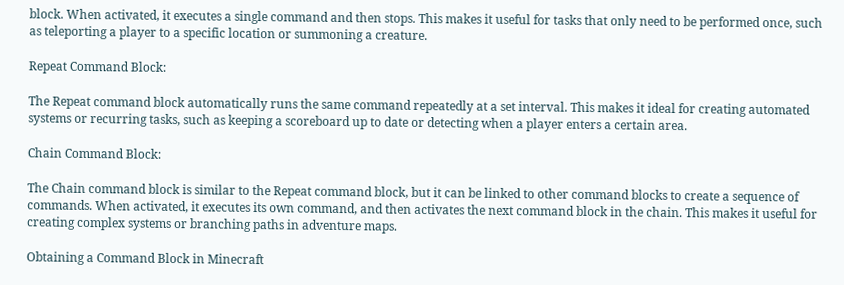block. When activated, it executes a single command and then stops. This makes it useful for tasks that only need to be performed once, such as teleporting a player to a specific location or summoning a creature.

Repeat Command Block:

The Repeat command block automatically runs the same command repeatedly at a set interval. This makes it ideal for creating automated systems or recurring tasks, such as keeping a scoreboard up to date or detecting when a player enters a certain area.

Chain Command Block:

The Chain command block is similar to the Repeat command block, but it can be linked to other command blocks to create a sequence of commands. When activated, it executes its own command, and then activates the next command block in the chain. This makes it useful for creating complex systems or branching paths in adventure maps.

Obtaining a Command Block in Minecraft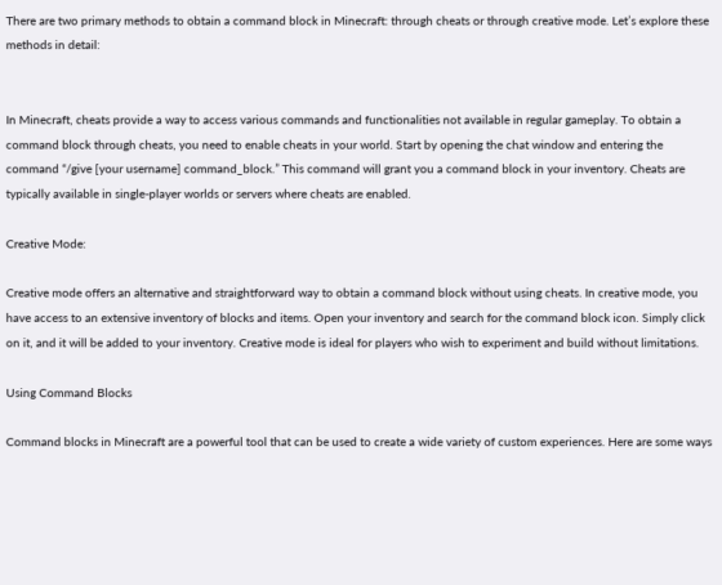There are two primary methods to obtain a command block in Minecraft: through cheats or through creative mode. Let’s explore these methods in detail:


In Minecraft, cheats provide a way to access various commands and functionalities not available in regular gameplay. To obtain a command block through cheats, you need to enable cheats in your world. Start by opening the chat window and entering the command “/give [your username] command_block.” This command will grant you a command block in your inventory. Cheats are typically available in single-player worlds or servers where cheats are enabled.

Creative Mode:

Creative mode offers an alternative and straightforward way to obtain a command block without using cheats. In creative mode, you have access to an extensive inventory of blocks and items. Open your inventory and search for the command block icon. Simply click on it, and it will be added to your inventory. Creative mode is ideal for players who wish to experiment and build without limitations.

Using Command Blocks

Command blocks in Minecraft are a powerful tool that can be used to create a wide variety of custom experiences. Here are some ways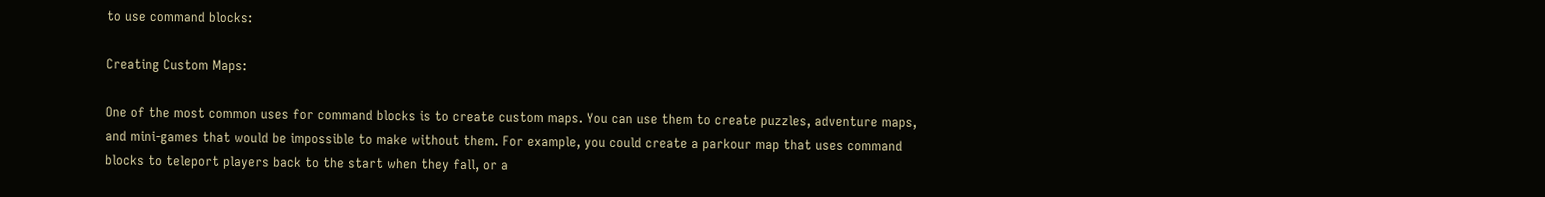to use command blocks:

Creating Custom Maps:

One of the most common uses for command blocks is to create custom maps. You can use them to create puzzles, adventure maps, and mini-games that would be impossible to make without them. For example, you could create a parkour map that uses command blocks to teleport players back to the start when they fall, or a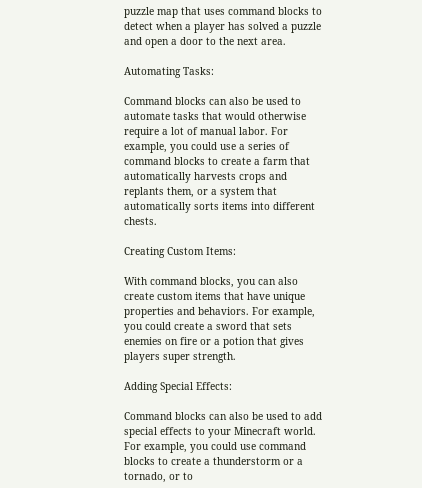puzzle map that uses command blocks to detect when a player has solved a puzzle and open a door to the next area.

Automating Tasks:

Command blocks can also be used to automate tasks that would otherwise require a lot of manual labor. For example, you could use a series of command blocks to create a farm that automatically harvests crops and replants them, or a system that automatically sorts items into different chests.

Creating Custom Items:

With command blocks, you can also create custom items that have unique properties and behaviors. For example, you could create a sword that sets enemies on fire or a potion that gives players super strength.

Adding Special Effects:

Command blocks can also be used to add special effects to your Minecraft world. For example, you could use command blocks to create a thunderstorm or a tornado, or to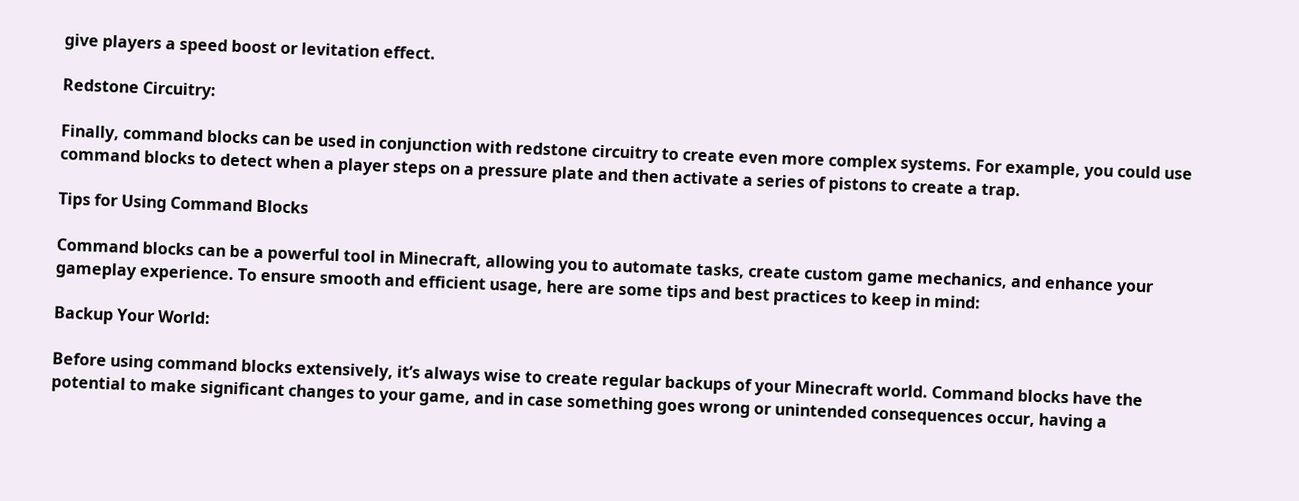give players a speed boost or levitation effect.

Redstone Circuitry:

Finally, command blocks can be used in conjunction with redstone circuitry to create even more complex systems. For example, you could use command blocks to detect when a player steps on a pressure plate and then activate a series of pistons to create a trap.

Tips for Using Command Blocks

Command blocks can be a powerful tool in Minecraft, allowing you to automate tasks, create custom game mechanics, and enhance your gameplay experience. To ensure smooth and efficient usage, here are some tips and best practices to keep in mind:

Backup Your World:

Before using command blocks extensively, it’s always wise to create regular backups of your Minecraft world. Command blocks have the potential to make significant changes to your game, and in case something goes wrong or unintended consequences occur, having a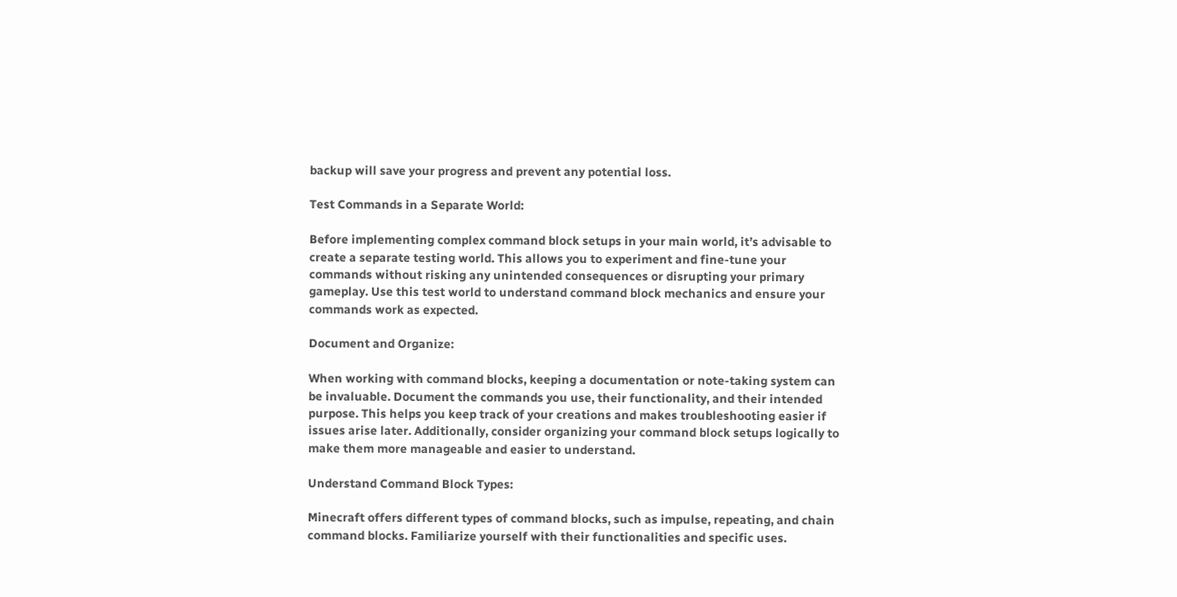backup will save your progress and prevent any potential loss.

Test Commands in a Separate World:

Before implementing complex command block setups in your main world, it’s advisable to create a separate testing world. This allows you to experiment and fine-tune your commands without risking any unintended consequences or disrupting your primary gameplay. Use this test world to understand command block mechanics and ensure your commands work as expected.

Document and Organize:

When working with command blocks, keeping a documentation or note-taking system can be invaluable. Document the commands you use, their functionality, and their intended purpose. This helps you keep track of your creations and makes troubleshooting easier if issues arise later. Additionally, consider organizing your command block setups logically to make them more manageable and easier to understand.

Understand Command Block Types:

Minecraft offers different types of command blocks, such as impulse, repeating, and chain command blocks. Familiarize yourself with their functionalities and specific uses.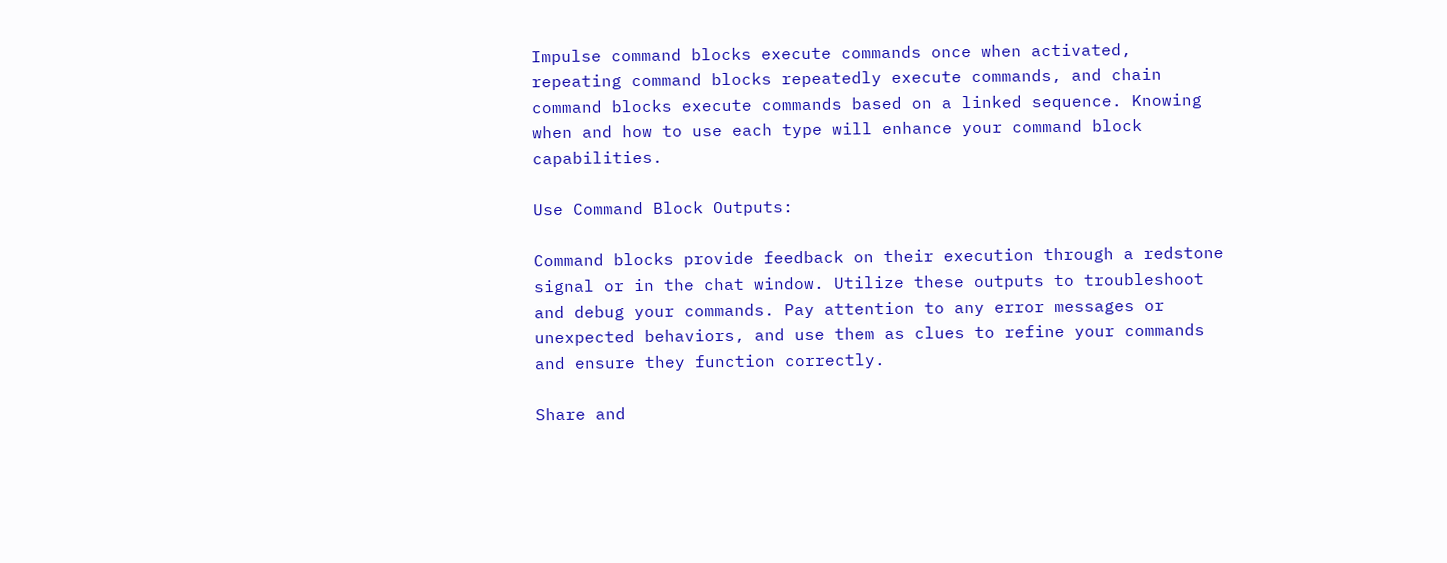Impulse command blocks execute commands once when activated, repeating command blocks repeatedly execute commands, and chain command blocks execute commands based on a linked sequence. Knowing when and how to use each type will enhance your command block capabilities.

Use Command Block Outputs:

Command blocks provide feedback on their execution through a redstone signal or in the chat window. Utilize these outputs to troubleshoot and debug your commands. Pay attention to any error messages or unexpected behaviors, and use them as clues to refine your commands and ensure they function correctly.

Share and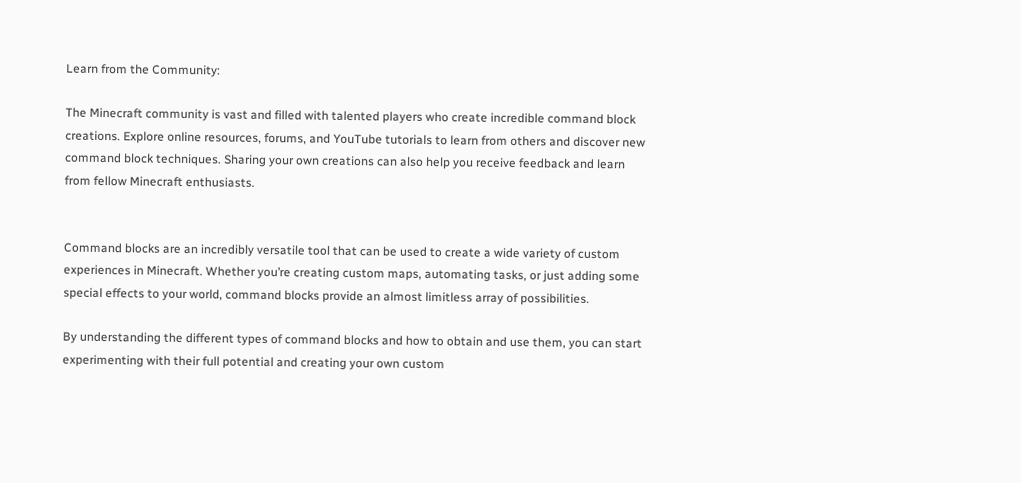Learn from the Community:

The Minecraft community is vast and filled with talented players who create incredible command block creations. Explore online resources, forums, and YouTube tutorials to learn from others and discover new command block techniques. Sharing your own creations can also help you receive feedback and learn from fellow Minecraft enthusiasts.


Command blocks are an incredibly versatile tool that can be used to create a wide variety of custom experiences in Minecraft. Whether you’re creating custom maps, automating tasks, or just adding some special effects to your world, command blocks provide an almost limitless array of possibilities.

By understanding the different types of command blocks and how to obtain and use them, you can start experimenting with their full potential and creating your own custom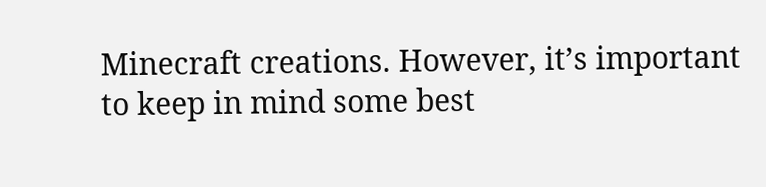Minecraft creations. However, it’s important to keep in mind some best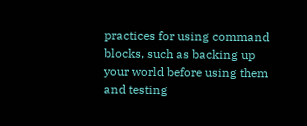practices for using command blocks, such as backing up your world before using them and testing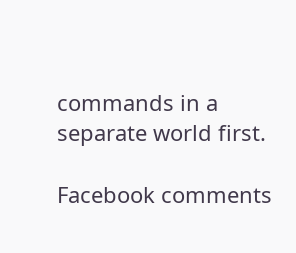commands in a separate world first.

Facebook comments